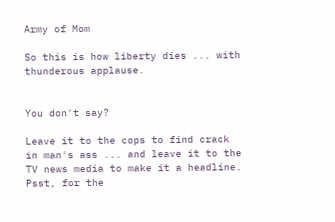Army of Mom

So this is how liberty dies ... with thunderous applause.


You don't say?

Leave it to the cops to find crack in man's ass ... and leave it to the TV news media to make it a headline. Psst, for the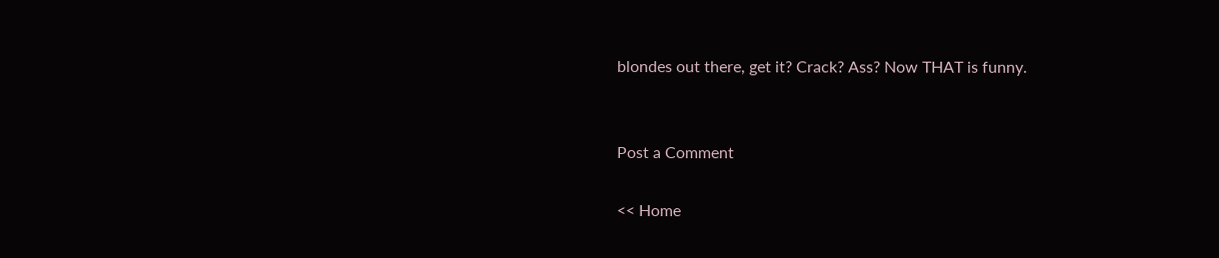blondes out there, get it? Crack? Ass? Now THAT is funny.


Post a Comment

<< Home